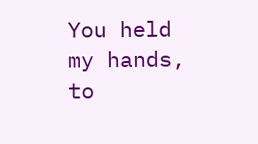You held my hands,
to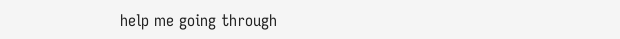help me going through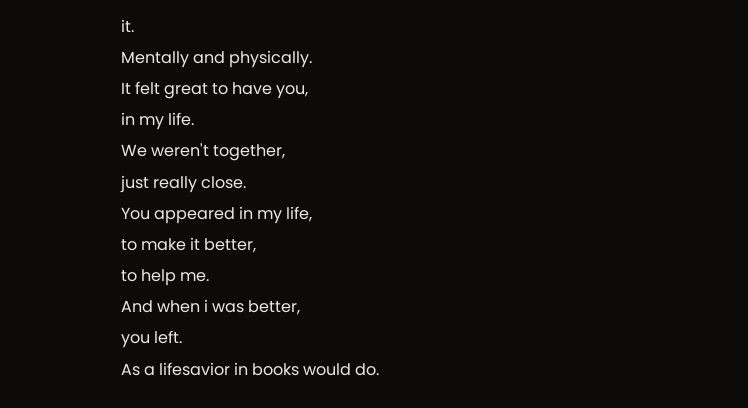it.
Mentally and physically.
It felt great to have you,
in my life.
We weren't together,
just really close.
You appeared in my life,
to make it better,
to help me.
And when i was better,
you left.
As a lifesavior in books would do.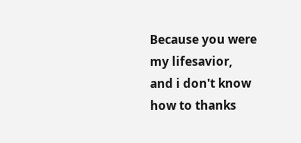Because you were my lifesavior,
and i don't know how to thanks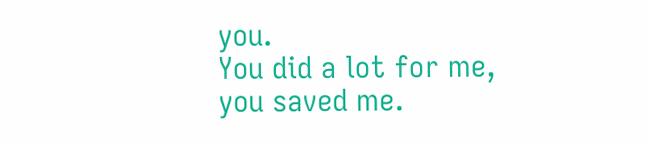you.
You did a lot for me,
you saved me.